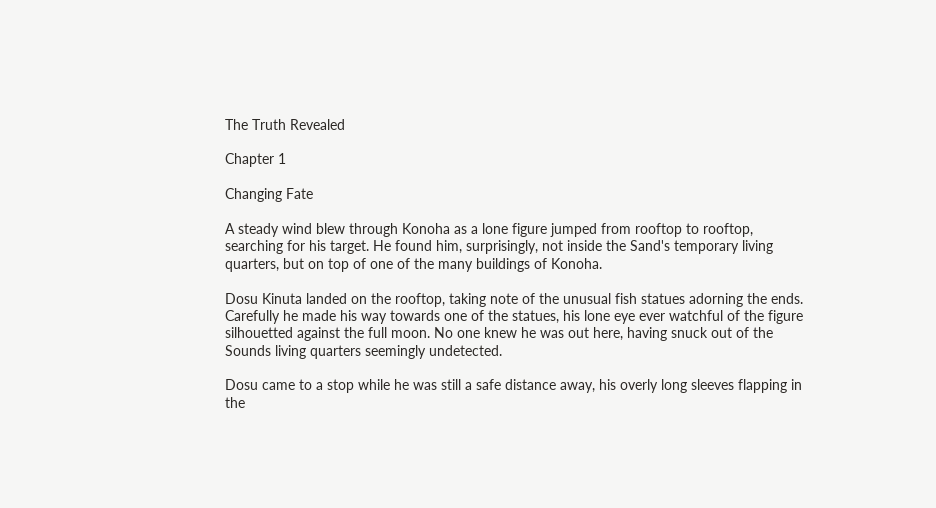The Truth Revealed

Chapter 1

Changing Fate

A steady wind blew through Konoha as a lone figure jumped from rooftop to rooftop, searching for his target. He found him, surprisingly, not inside the Sand's temporary living quarters, but on top of one of the many buildings of Konoha.

Dosu Kinuta landed on the rooftop, taking note of the unusual fish statues adorning the ends. Carefully he made his way towards one of the statues, his lone eye ever watchful of the figure silhouetted against the full moon. No one knew he was out here, having snuck out of the Sounds living quarters seemingly undetected.

Dosu came to a stop while he was still a safe distance away, his overly long sleeves flapping in the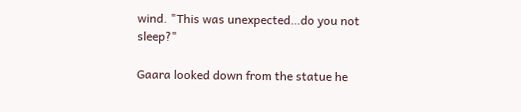wind. "This was unexpected…do you not sleep?"

Gaara looked down from the statue he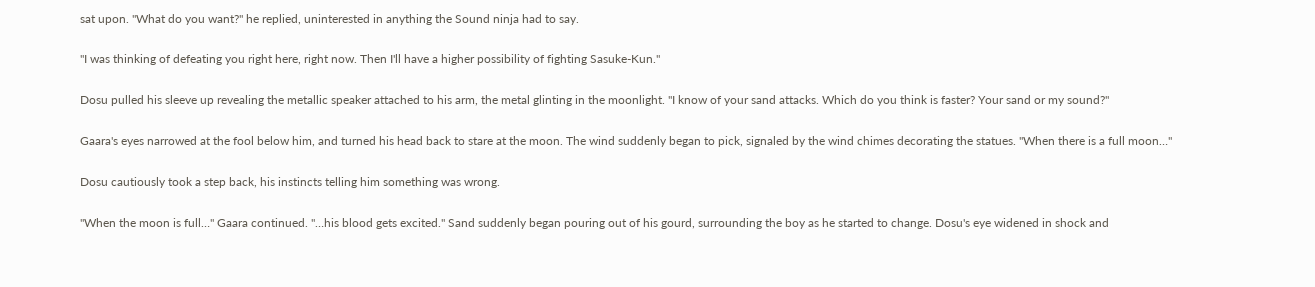sat upon. "What do you want?" he replied, uninterested in anything the Sound ninja had to say.

"I was thinking of defeating you right here, right now. Then I'll have a higher possibility of fighting Sasuke-Kun."

Dosu pulled his sleeve up revealing the metallic speaker attached to his arm, the metal glinting in the moonlight. "I know of your sand attacks. Which do you think is faster? Your sand or my sound?"

Gaara's eyes narrowed at the fool below him, and turned his head back to stare at the moon. The wind suddenly began to pick, signaled by the wind chimes decorating the statues. "When there is a full moon…"

Dosu cautiously took a step back, his instincts telling him something was wrong.

"When the moon is full…" Gaara continued. "…his blood gets excited." Sand suddenly began pouring out of his gourd, surrounding the boy as he started to change. Dosu's eye widened in shock and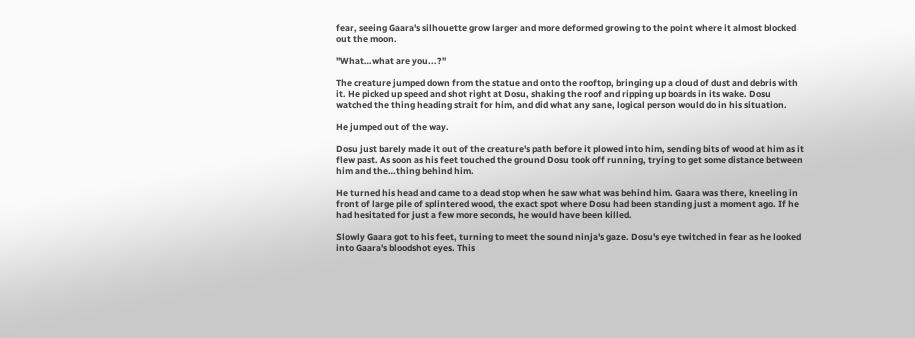fear, seeing Gaara's silhouette grow larger and more deformed growing to the point where it almost blocked out the moon.

"What…what are you...?"

The creature jumped down from the statue and onto the rooftop, bringing up a cloud of dust and debris with it. He picked up speed and shot right at Dosu, shaking the roof and ripping up boards in its wake. Dosu watched the thing heading strait for him, and did what any sane, logical person would do in his situation.

He jumped out of the way.

Dosu just barely made it out of the creature's path before it plowed into him, sending bits of wood at him as it flew past. As soon as his feet touched the ground Dosu took off running, trying to get some distance between him and the…thing behind him.

He turned his head and came to a dead stop when he saw what was behind him. Gaara was there, kneeling in front of large pile of splintered wood, the exact spot where Dosu had been standing just a moment ago. If he had hesitated for just a few more seconds, he would have been killed.

Slowly Gaara got to his feet, turning to meet the sound ninja's gaze. Dosu's eye twitched in fear as he looked into Gaara's bloodshot eyes. This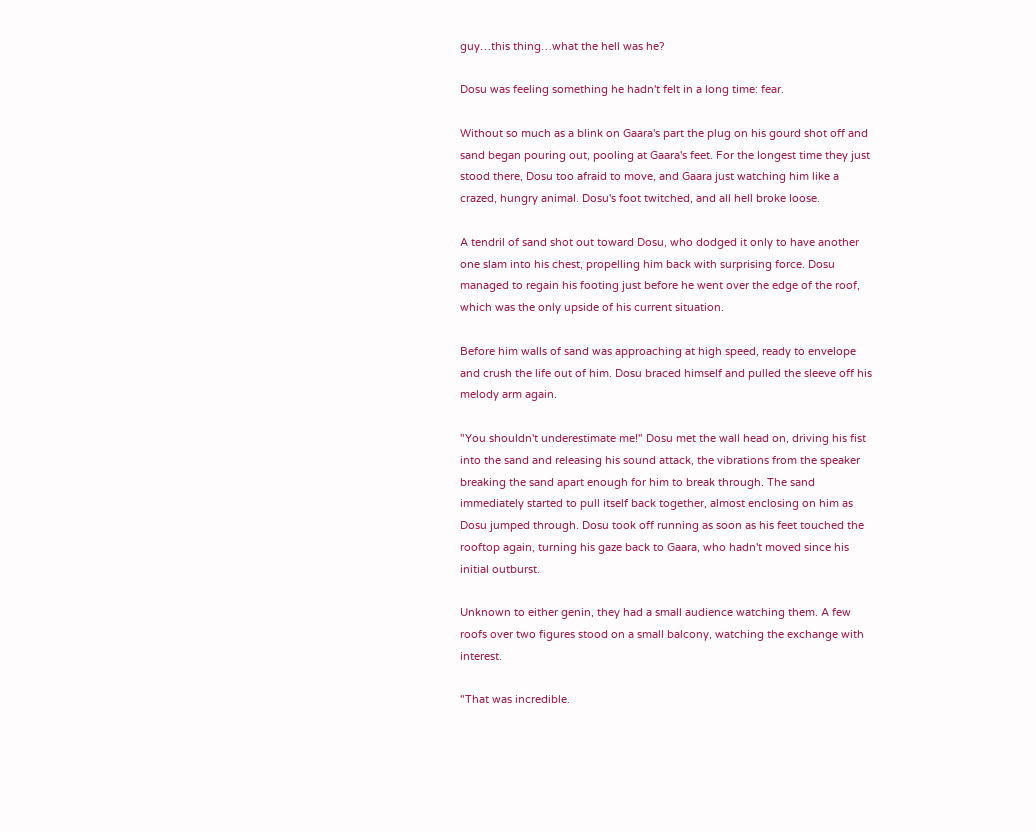guy…this thing…what the hell was he?

Dosu was feeling something he hadn't felt in a long time: fear.

Without so much as a blink on Gaara's part the plug on his gourd shot off and sand began pouring out, pooling at Gaara's feet. For the longest time they just stood there, Dosu too afraid to move, and Gaara just watching him like a crazed, hungry animal. Dosu's foot twitched, and all hell broke loose.

A tendril of sand shot out toward Dosu, who dodged it only to have another one slam into his chest, propelling him back with surprising force. Dosu managed to regain his footing just before he went over the edge of the roof, which was the only upside of his current situation.

Before him walls of sand was approaching at high speed, ready to envelope and crush the life out of him. Dosu braced himself and pulled the sleeve off his melody arm again.

"You shouldn't underestimate me!" Dosu met the wall head on, driving his fist into the sand and releasing his sound attack, the vibrations from the speaker breaking the sand apart enough for him to break through. The sand immediately started to pull itself back together, almost enclosing on him as Dosu jumped through. Dosu took off running as soon as his feet touched the rooftop again, turning his gaze back to Gaara, who hadn't moved since his initial outburst.

Unknown to either genin, they had a small audience watching them. A few roofs over two figures stood on a small balcony, watching the exchange with interest.

"That was incredible.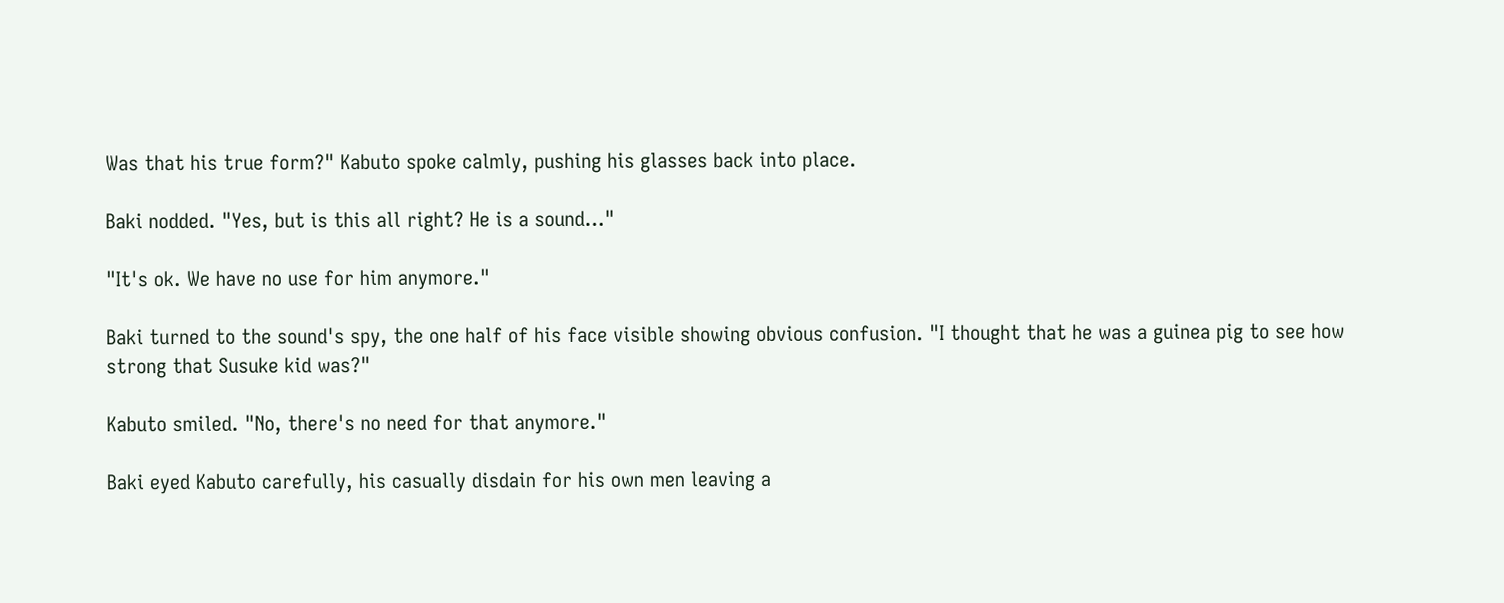Was that his true form?" Kabuto spoke calmly, pushing his glasses back into place.

Baki nodded. "Yes, but is this all right? He is a sound…"

"It's ok. We have no use for him anymore."

Baki turned to the sound's spy, the one half of his face visible showing obvious confusion. "I thought that he was a guinea pig to see how strong that Susuke kid was?"

Kabuto smiled. "No, there's no need for that anymore."

Baki eyed Kabuto carefully, his casually disdain for his own men leaving a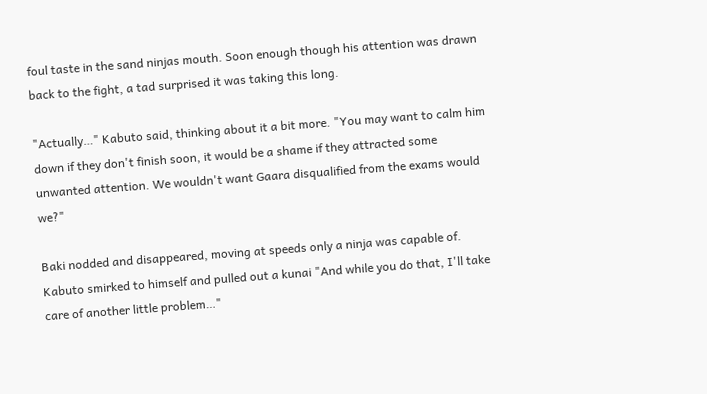foul taste in the sand ninjas mouth. Soon enough though his attention was drawn back to the fight, a tad surprised it was taking this long.

"Actually…" Kabuto said, thinking about it a bit more. "You may want to calm him down if they don't finish soon, it would be a shame if they attracted some unwanted attention. We wouldn't want Gaara disqualified from the exams would we?"

Baki nodded and disappeared, moving at speeds only a ninja was capable of. Kabuto smirked to himself and pulled out a kunai "And while you do that, I'll take care of another little problem…"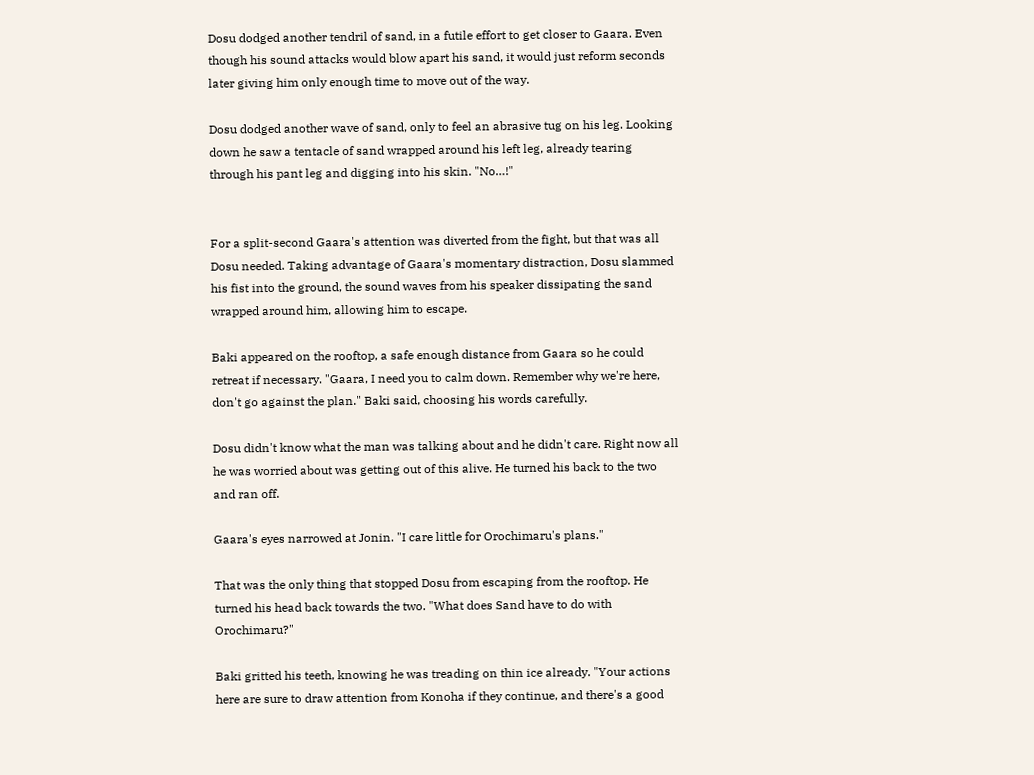Dosu dodged another tendril of sand, in a futile effort to get closer to Gaara. Even though his sound attacks would blow apart his sand, it would just reform seconds later giving him only enough time to move out of the way.

Dosu dodged another wave of sand, only to feel an abrasive tug on his leg. Looking down he saw a tentacle of sand wrapped around his left leg, already tearing through his pant leg and digging into his skin. "No…!"


For a split-second Gaara's attention was diverted from the fight, but that was all Dosu needed. Taking advantage of Gaara's momentary distraction, Dosu slammed his fist into the ground, the sound waves from his speaker dissipating the sand wrapped around him, allowing him to escape.

Baki appeared on the rooftop, a safe enough distance from Gaara so he could retreat if necessary. "Gaara, I need you to calm down. Remember why we're here, don't go against the plan." Baki said, choosing his words carefully.

Dosu didn't know what the man was talking about and he didn't care. Right now all he was worried about was getting out of this alive. He turned his back to the two and ran off.

Gaara's eyes narrowed at Jonin. "I care little for Orochimaru's plans."

That was the only thing that stopped Dosu from escaping from the rooftop. He turned his head back towards the two. "What does Sand have to do with Orochimaru?"

Baki gritted his teeth, knowing he was treading on thin ice already. "Your actions here are sure to draw attention from Konoha if they continue, and there's a good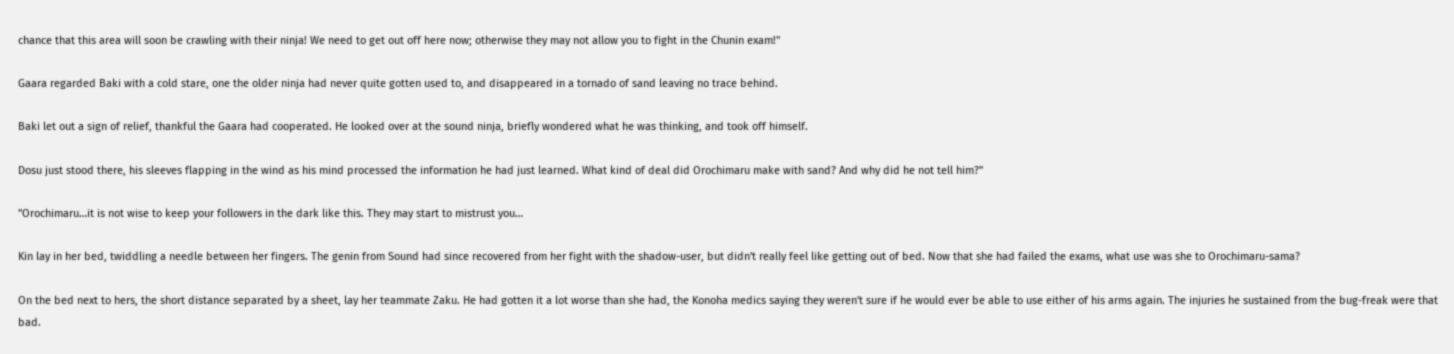chance that this area will soon be crawling with their ninja! We need to get out off here now; otherwise they may not allow you to fight in the Chunin exam!"

Gaara regarded Baki with a cold stare, one the older ninja had never quite gotten used to, and disappeared in a tornado of sand leaving no trace behind.

Baki let out a sign of relief, thankful the Gaara had cooperated. He looked over at the sound ninja, briefly wondered what he was thinking, and took off himself.

Dosu just stood there, his sleeves flapping in the wind as his mind processed the information he had just learned. What kind of deal did Orochimaru make with sand? And why did he not tell him?"

"Orochimaru…it is not wise to keep your followers in the dark like this. They may start to mistrust you…

Kin lay in her bed, twiddling a needle between her fingers. The genin from Sound had since recovered from her fight with the shadow-user, but didn't really feel like getting out of bed. Now that she had failed the exams, what use was she to Orochimaru-sama?

On the bed next to hers, the short distance separated by a sheet, lay her teammate Zaku. He had gotten it a lot worse than she had, the Konoha medics saying they weren't sure if he would ever be able to use either of his arms again. The injuries he sustained from the bug-freak were that bad.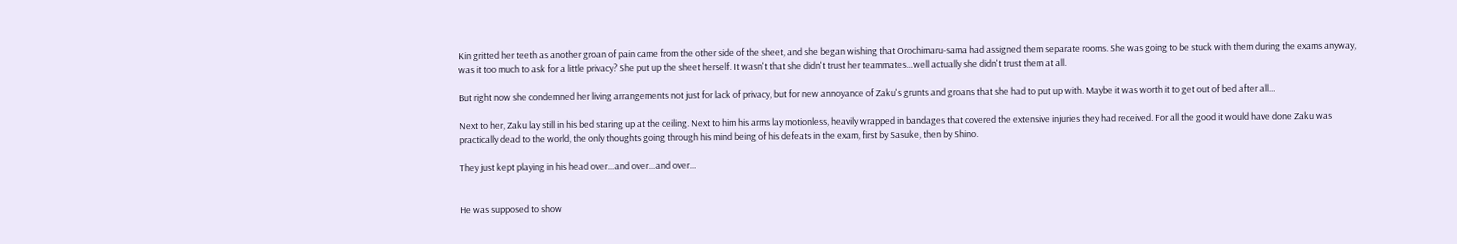Kin gritted her teeth as another groan of pain came from the other side of the sheet, and she began wishing that Orochimaru-sama had assigned them separate rooms. She was going to be stuck with them during the exams anyway, was it too much to ask for a little privacy? She put up the sheet herself. It wasn't that she didn't trust her teammates…well actually she didn't trust them at all.

But right now she condemned her living arrangements not just for lack of privacy, but for new annoyance of Zaku's grunts and groans that she had to put up with. Maybe it was worth it to get out of bed after all…

Next to her, Zaku lay still in his bed staring up at the ceiling. Next to him his arms lay motionless, heavily wrapped in bandages that covered the extensive injuries they had received. For all the good it would have done Zaku was practically dead to the world, the only thoughts going through his mind being of his defeats in the exam, first by Sasuke, then by Shino.

They just kept playing in his head over…and over…and over…


He was supposed to show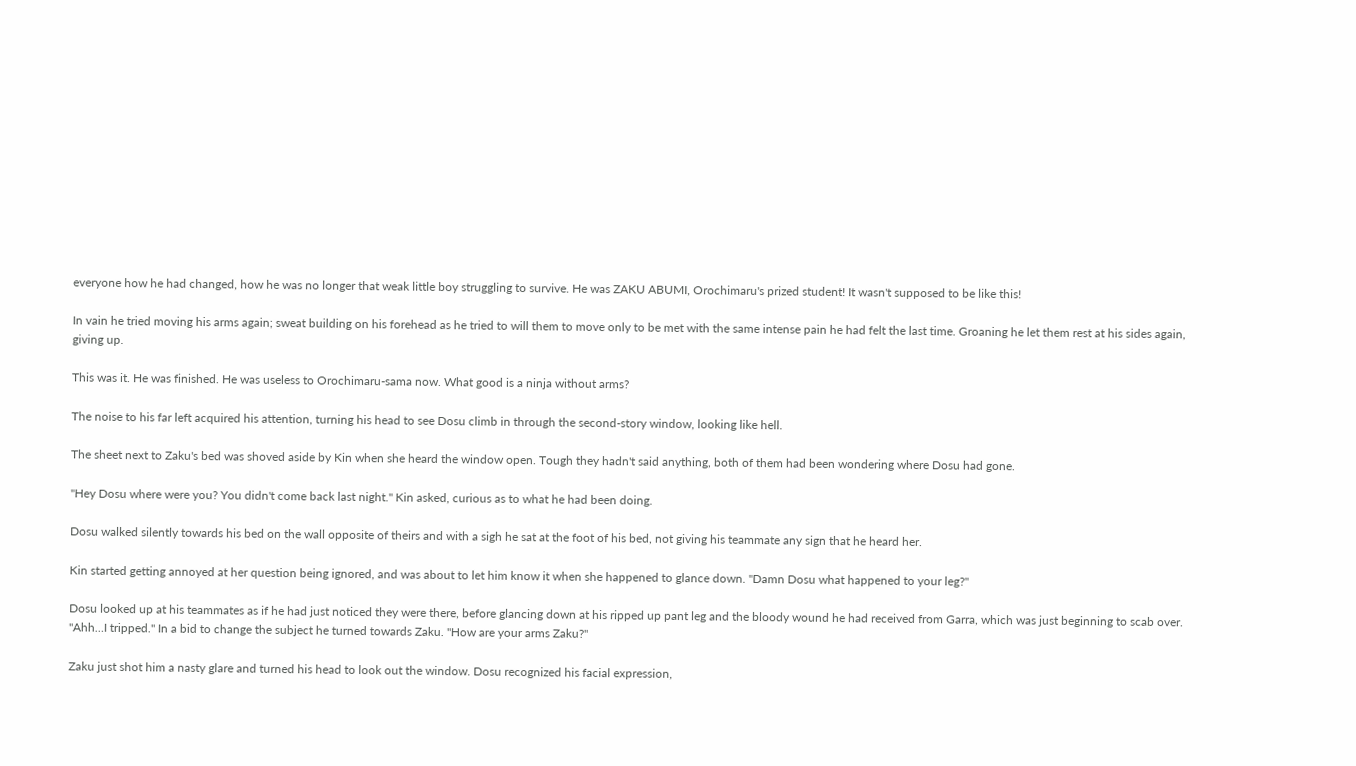everyone how he had changed, how he was no longer that weak little boy struggling to survive. He was ZAKU ABUMI, Orochimaru's prized student! It wasn't supposed to be like this!

In vain he tried moving his arms again; sweat building on his forehead as he tried to will them to move only to be met with the same intense pain he had felt the last time. Groaning he let them rest at his sides again, giving up.

This was it. He was finished. He was useless to Orochimaru-sama now. What good is a ninja without arms?

The noise to his far left acquired his attention, turning his head to see Dosu climb in through the second-story window, looking like hell.

The sheet next to Zaku's bed was shoved aside by Kin when she heard the window open. Tough they hadn't said anything, both of them had been wondering where Dosu had gone.

"Hey Dosu where were you? You didn't come back last night." Kin asked, curious as to what he had been doing.

Dosu walked silently towards his bed on the wall opposite of theirs and with a sigh he sat at the foot of his bed, not giving his teammate any sign that he heard her.

Kin started getting annoyed at her question being ignored, and was about to let him know it when she happened to glance down. "Damn Dosu what happened to your leg?"

Dosu looked up at his teammates as if he had just noticed they were there, before glancing down at his ripped up pant leg and the bloody wound he had received from Garra, which was just beginning to scab over. "Ahh…I tripped." In a bid to change the subject he turned towards Zaku. "How are your arms Zaku?"

Zaku just shot him a nasty glare and turned his head to look out the window. Dosu recognized his facial expression,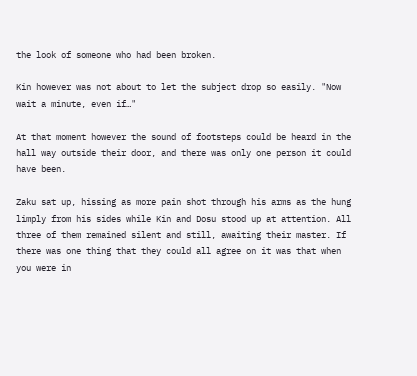the look of someone who had been broken.

Kin however was not about to let the subject drop so easily. "Now wait a minute, even if…"

At that moment however the sound of footsteps could be heard in the hall way outside their door, and there was only one person it could have been.

Zaku sat up, hissing as more pain shot through his arms as the hung limply from his sides while Kin and Dosu stood up at attention. All three of them remained silent and still, awaiting their master. If there was one thing that they could all agree on it was that when you were in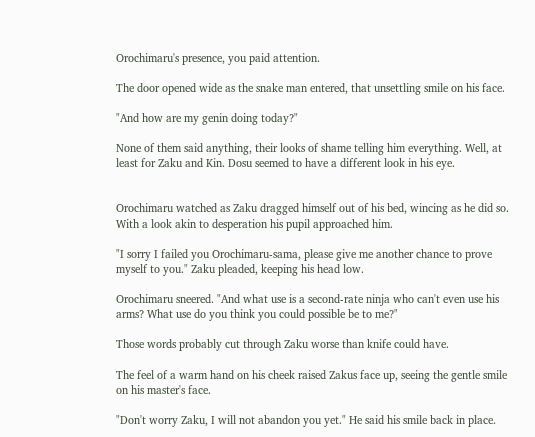Orochimaru's presence, you paid attention.

The door opened wide as the snake man entered, that unsettling smile on his face.

"And how are my genin doing today?"

None of them said anything, their looks of shame telling him everything. Well, at least for Zaku and Kin. Dosu seemed to have a different look in his eye.


Orochimaru watched as Zaku dragged himself out of his bed, wincing as he did so. With a look akin to desperation his pupil approached him.

"I sorry I failed you Orochimaru-sama, please give me another chance to prove myself to you." Zaku pleaded, keeping his head low.

Orochimaru sneered. "And what use is a second-rate ninja who can't even use his arms? What use do you think you could possible be to me?"

Those words probably cut through Zaku worse than knife could have.

The feel of a warm hand on his cheek raised Zakus face up, seeing the gentle smile on his master's face.

"Don't worry Zaku, I will not abandon you yet." He said his smile back in place.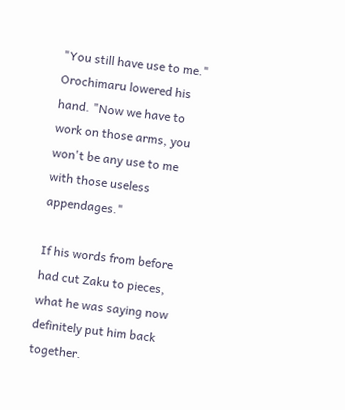"You still have use to me." Orochimaru lowered his hand. "Now we have to work on those arms, you won't be any use to me with those useless appendages."

If his words from before had cut Zaku to pieces, what he was saying now definitely put him back together.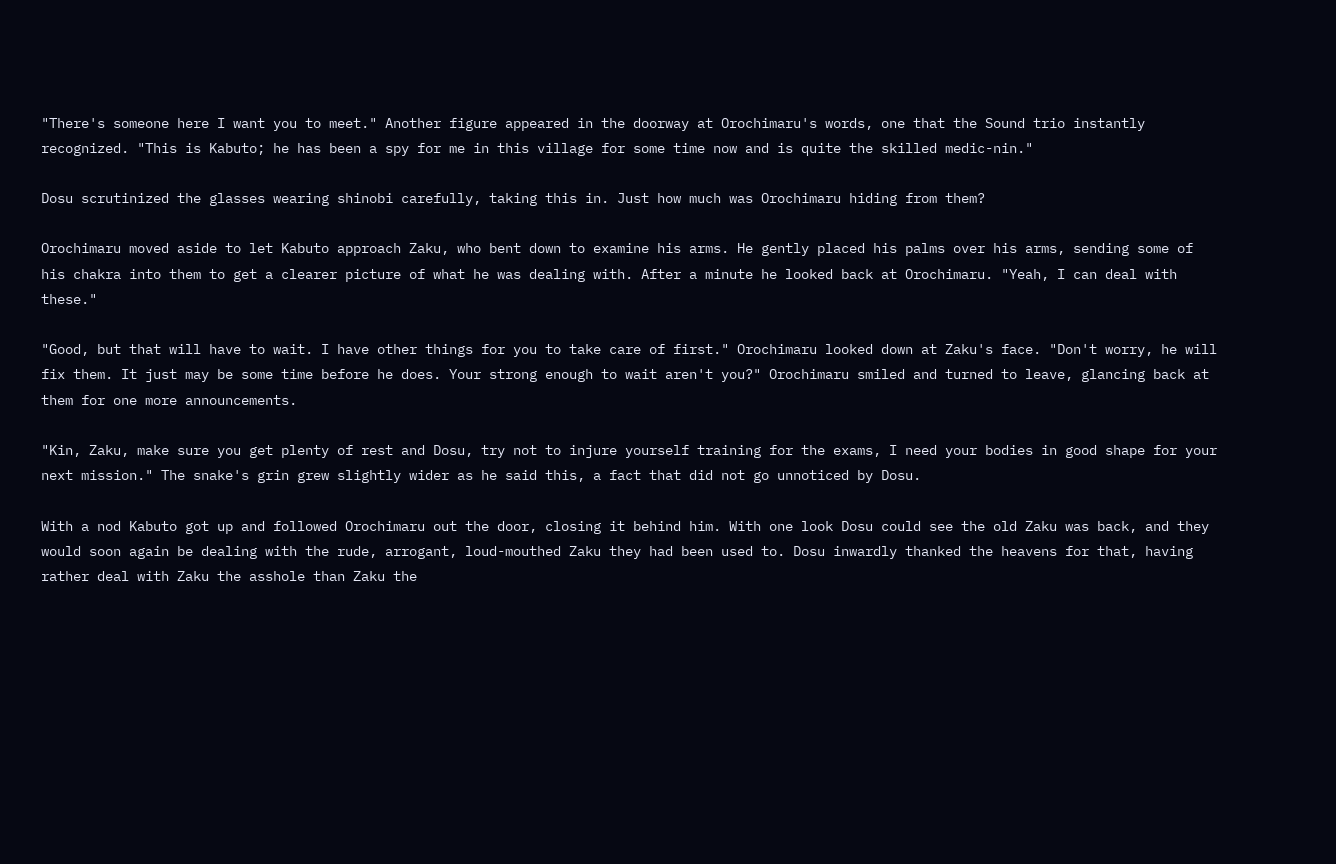"There's someone here I want you to meet." Another figure appeared in the doorway at Orochimaru's words, one that the Sound trio instantly recognized. "This is Kabuto; he has been a spy for me in this village for some time now and is quite the skilled medic-nin."

Dosu scrutinized the glasses wearing shinobi carefully, taking this in. Just how much was Orochimaru hiding from them?

Orochimaru moved aside to let Kabuto approach Zaku, who bent down to examine his arms. He gently placed his palms over his arms, sending some of his chakra into them to get a clearer picture of what he was dealing with. After a minute he looked back at Orochimaru. "Yeah, I can deal with these."

"Good, but that will have to wait. I have other things for you to take care of first." Orochimaru looked down at Zaku's face. "Don't worry, he will fix them. It just may be some time before he does. Your strong enough to wait aren't you?" Orochimaru smiled and turned to leave, glancing back at them for one more announcements.

"Kin, Zaku, make sure you get plenty of rest and Dosu, try not to injure yourself training for the exams, I need your bodies in good shape for your next mission." The snake's grin grew slightly wider as he said this, a fact that did not go unnoticed by Dosu.

With a nod Kabuto got up and followed Orochimaru out the door, closing it behind him. With one look Dosu could see the old Zaku was back, and they would soon again be dealing with the rude, arrogant, loud-mouthed Zaku they had been used to. Dosu inwardly thanked the heavens for that, having rather deal with Zaku the asshole than Zaku the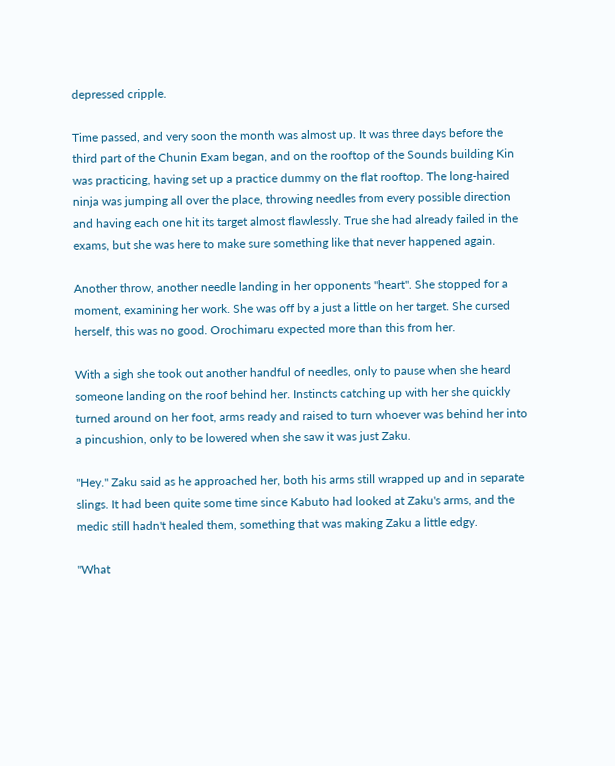depressed cripple.

Time passed, and very soon the month was almost up. It was three days before the third part of the Chunin Exam began, and on the rooftop of the Sounds building Kin was practicing, having set up a practice dummy on the flat rooftop. The long-haired ninja was jumping all over the place, throwing needles from every possible direction and having each one hit its target almost flawlessly. True she had already failed in the exams, but she was here to make sure something like that never happened again.

Another throw, another needle landing in her opponents "heart". She stopped for a moment, examining her work. She was off by a just a little on her target. She cursed herself, this was no good. Orochimaru expected more than this from her.

With a sigh she took out another handful of needles, only to pause when she heard someone landing on the roof behind her. Instincts catching up with her she quickly turned around on her foot, arms ready and raised to turn whoever was behind her into a pincushion, only to be lowered when she saw it was just Zaku.

"Hey." Zaku said as he approached her, both his arms still wrapped up and in separate slings. It had been quite some time since Kabuto had looked at Zaku's arms, and the medic still hadn't healed them, something that was making Zaku a little edgy.

"What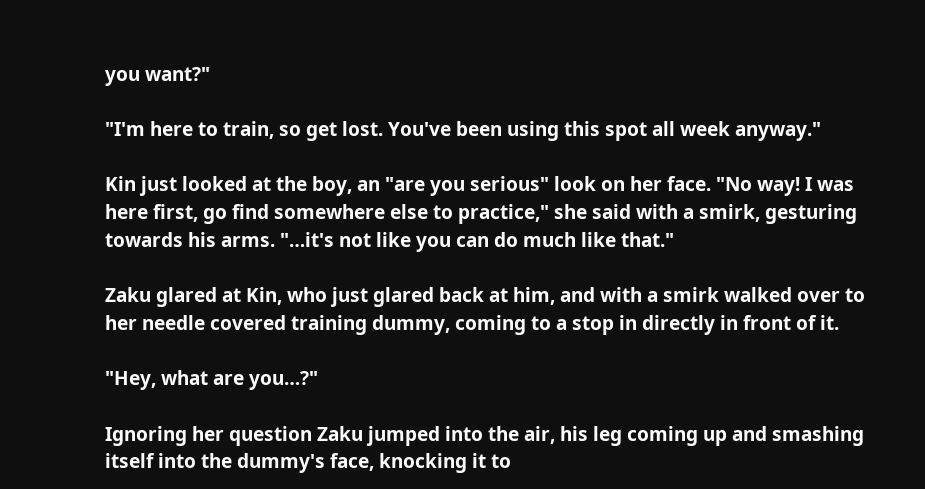you want?"

"I'm here to train, so get lost. You've been using this spot all week anyway."

Kin just looked at the boy, an "are you serious" look on her face. "No way! I was here first, go find somewhere else to practice," she said with a smirk, gesturing towards his arms. "…it's not like you can do much like that."

Zaku glared at Kin, who just glared back at him, and with a smirk walked over to her needle covered training dummy, coming to a stop in directly in front of it.

"Hey, what are you…?"

Ignoring her question Zaku jumped into the air, his leg coming up and smashing itself into the dummy's face, knocking it to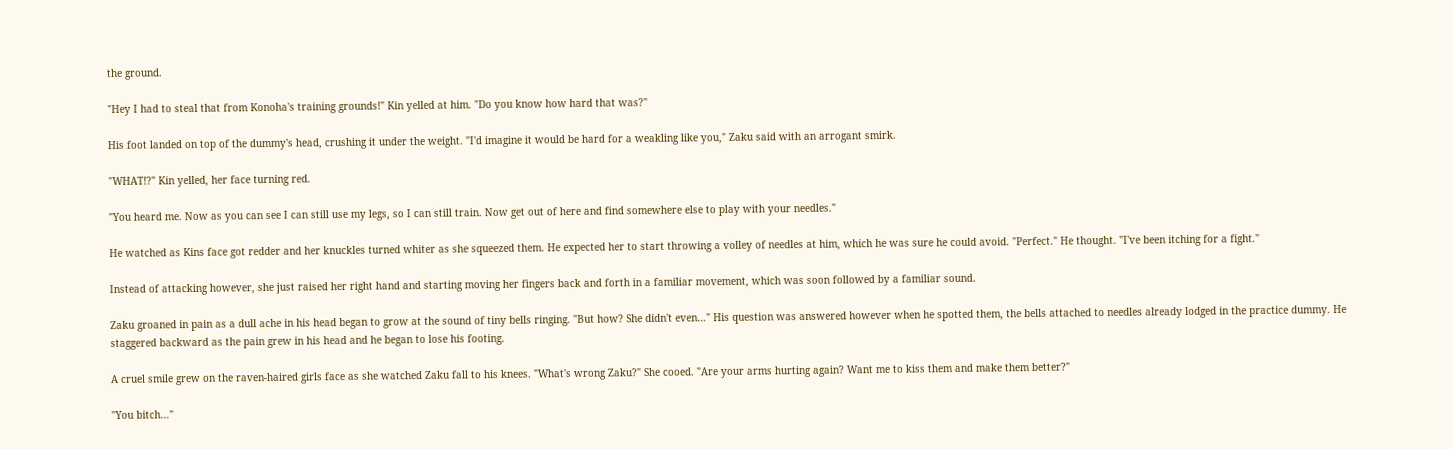the ground.

"Hey I had to steal that from Konoha's training grounds!" Kin yelled at him. "Do you know how hard that was?"

His foot landed on top of the dummy's head, crushing it under the weight. "I'd imagine it would be hard for a weakling like you," Zaku said with an arrogant smirk.

"WHAT!?" Kin yelled, her face turning red.

"You heard me. Now as you can see I can still use my legs, so I can still train. Now get out of here and find somewhere else to play with your needles."

He watched as Kins face got redder and her knuckles turned whiter as she squeezed them. He expected her to start throwing a volley of needles at him, which he was sure he could avoid. "Perfect." He thought. "I've been itching for a fight."

Instead of attacking however, she just raised her right hand and starting moving her fingers back and forth in a familiar movement, which was soon followed by a familiar sound.

Zaku groaned in pain as a dull ache in his head began to grow at the sound of tiny bells ringing. "But how? She didn't even…" His question was answered however when he spotted them, the bells attached to needles already lodged in the practice dummy. He staggered backward as the pain grew in his head and he began to lose his footing.

A cruel smile grew on the raven-haired girls face as she watched Zaku fall to his knees. "What's wrong Zaku?" She cooed. "Are your arms hurting again? Want me to kiss them and make them better?"

"You bitch…"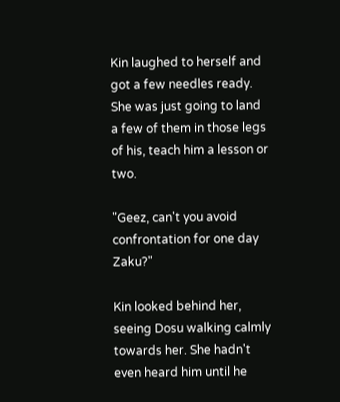Kin laughed to herself and got a few needles ready. She was just going to land a few of them in those legs of his, teach him a lesson or two.

"Geez, can't you avoid confrontation for one day Zaku?"

Kin looked behind her, seeing Dosu walking calmly towards her. She hadn't even heard him until he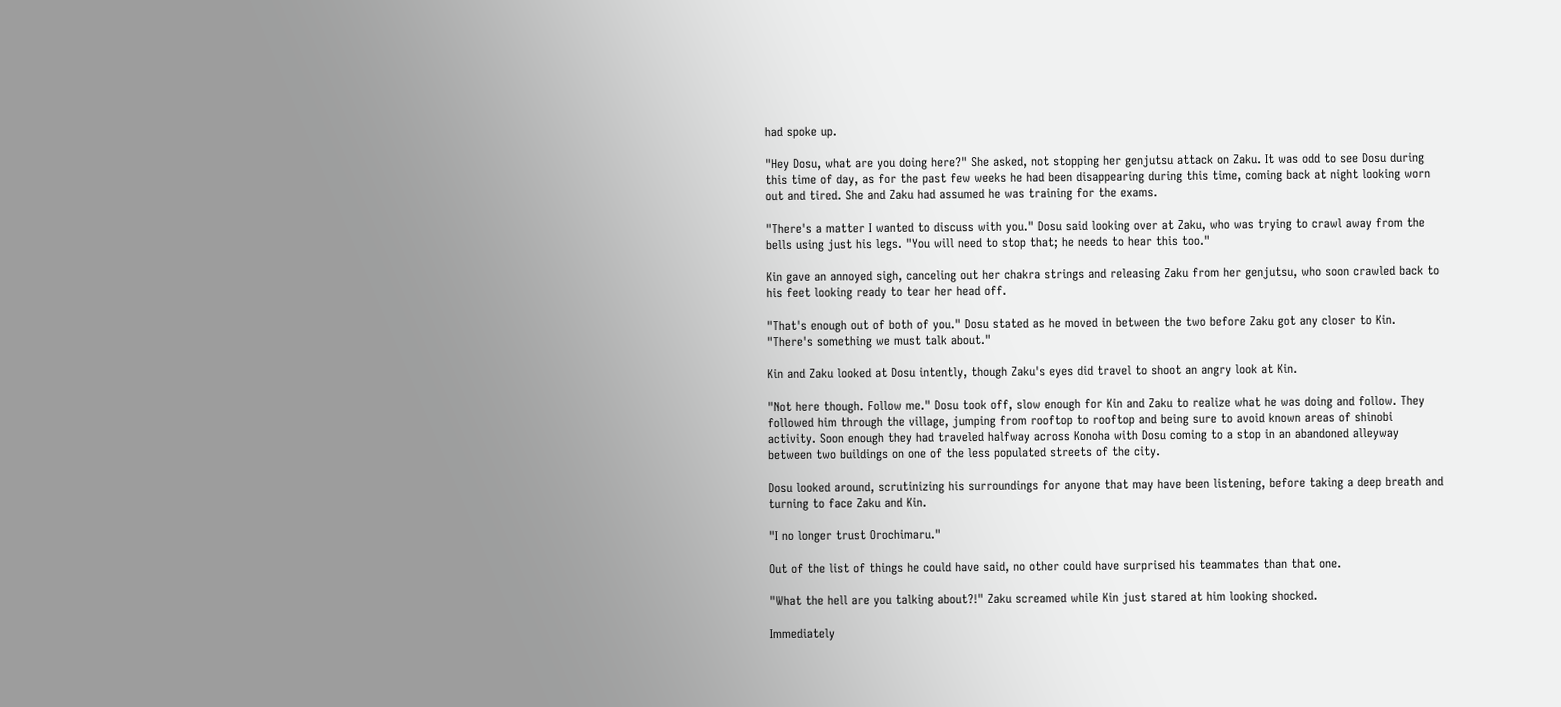had spoke up.

"Hey Dosu, what are you doing here?" She asked, not stopping her genjutsu attack on Zaku. It was odd to see Dosu during this time of day, as for the past few weeks he had been disappearing during this time, coming back at night looking worn out and tired. She and Zaku had assumed he was training for the exams.

"There's a matter I wanted to discuss with you." Dosu said looking over at Zaku, who was trying to crawl away from the bells using just his legs. "You will need to stop that; he needs to hear this too."

Kin gave an annoyed sigh, canceling out her chakra strings and releasing Zaku from her genjutsu, who soon crawled back to his feet looking ready to tear her head off.

"That's enough out of both of you." Dosu stated as he moved in between the two before Zaku got any closer to Kin. "There's something we must talk about."

Kin and Zaku looked at Dosu intently, though Zaku's eyes did travel to shoot an angry look at Kin.

"Not here though. Follow me." Dosu took off, slow enough for Kin and Zaku to realize what he was doing and follow. They followed him through the village, jumping from rooftop to rooftop and being sure to avoid known areas of shinobi activity. Soon enough they had traveled halfway across Konoha with Dosu coming to a stop in an abandoned alleyway between two buildings on one of the less populated streets of the city.

Dosu looked around, scrutinizing his surroundings for anyone that may have been listening, before taking a deep breath and turning to face Zaku and Kin.

"I no longer trust Orochimaru."

Out of the list of things he could have said, no other could have surprised his teammates than that one.

"What the hell are you talking about?!" Zaku screamed while Kin just stared at him looking shocked.

Immediately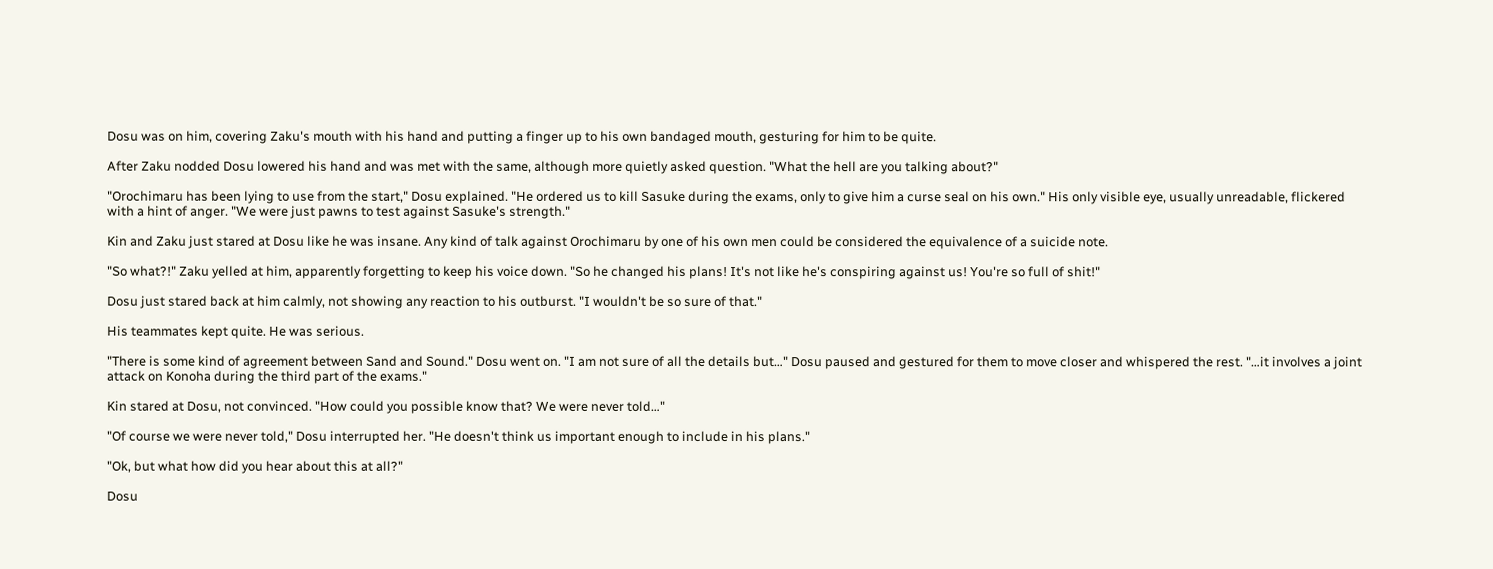Dosu was on him, covering Zaku's mouth with his hand and putting a finger up to his own bandaged mouth, gesturing for him to be quite.

After Zaku nodded Dosu lowered his hand and was met with the same, although more quietly asked question. "What the hell are you talking about?"

"Orochimaru has been lying to use from the start," Dosu explained. "He ordered us to kill Sasuke during the exams, only to give him a curse seal on his own." His only visible eye, usually unreadable, flickered with a hint of anger. "We were just pawns to test against Sasuke's strength."

Kin and Zaku just stared at Dosu like he was insane. Any kind of talk against Orochimaru by one of his own men could be considered the equivalence of a suicide note.

"So what?!" Zaku yelled at him, apparently forgetting to keep his voice down. "So he changed his plans! It's not like he's conspiring against us! You're so full of shit!"

Dosu just stared back at him calmly, not showing any reaction to his outburst. "I wouldn't be so sure of that."

His teammates kept quite. He was serious.

"There is some kind of agreement between Sand and Sound." Dosu went on. "I am not sure of all the details but…" Dosu paused and gestured for them to move closer and whispered the rest. "…it involves a joint attack on Konoha during the third part of the exams."

Kin stared at Dosu, not convinced. "How could you possible know that? We were never told…"

"Of course we were never told," Dosu interrupted her. "He doesn't think us important enough to include in his plans."

"Ok, but what how did you hear about this at all?"

Dosu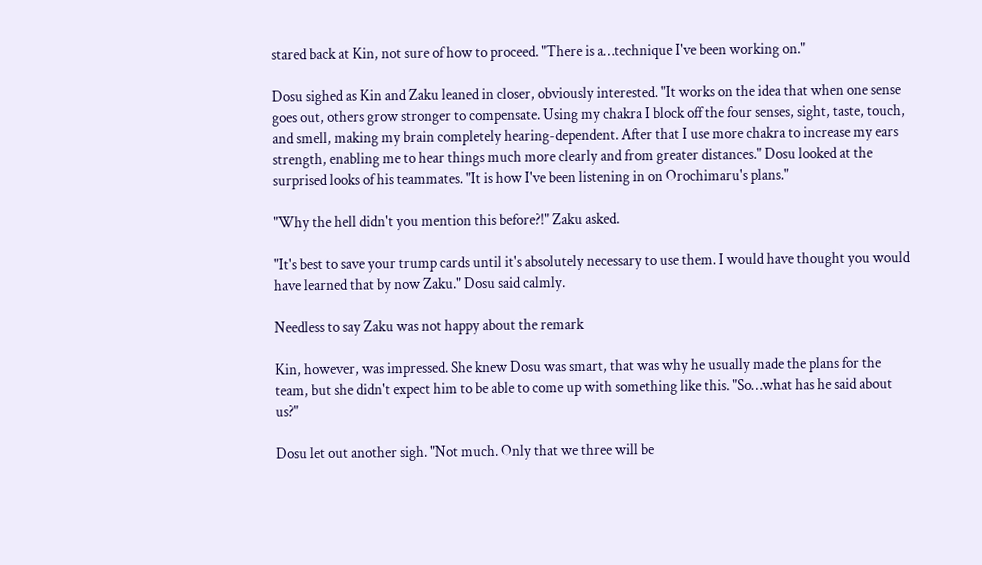stared back at Kin, not sure of how to proceed. "There is a…technique I've been working on."

Dosu sighed as Kin and Zaku leaned in closer, obviously interested. "It works on the idea that when one sense goes out, others grow stronger to compensate. Using my chakra I block off the four senses, sight, taste, touch, and smell, making my brain completely hearing-dependent. After that I use more chakra to increase my ears strength, enabling me to hear things much more clearly and from greater distances." Dosu looked at the surprised looks of his teammates. "It is how I've been listening in on Orochimaru's plans."

"Why the hell didn't you mention this before?!" Zaku asked.

"It's best to save your trump cards until it's absolutely necessary to use them. I would have thought you would have learned that by now Zaku." Dosu said calmly.

Needless to say Zaku was not happy about the remark

Kin, however, was impressed. She knew Dosu was smart, that was why he usually made the plans for the team, but she didn't expect him to be able to come up with something like this. "So…what has he said about us?"

Dosu let out another sigh. "Not much. Only that we three will be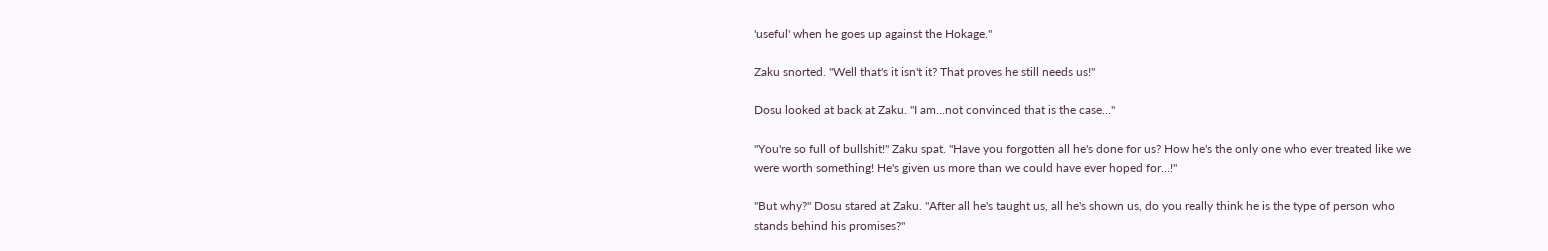'useful' when he goes up against the Hokage."

Zaku snorted. "Well that's it isn't it? That proves he still needs us!"

Dosu looked at back at Zaku. "I am…not convinced that is the case…"

"You're so full of bullshit!" Zaku spat. "Have you forgotten all he's done for us? How he's the only one who ever treated like we were worth something! He's given us more than we could have ever hoped for…!"

"But why?" Dosu stared at Zaku. "After all he's taught us, all he's shown us, do you really think he is the type of person who stands behind his promises?"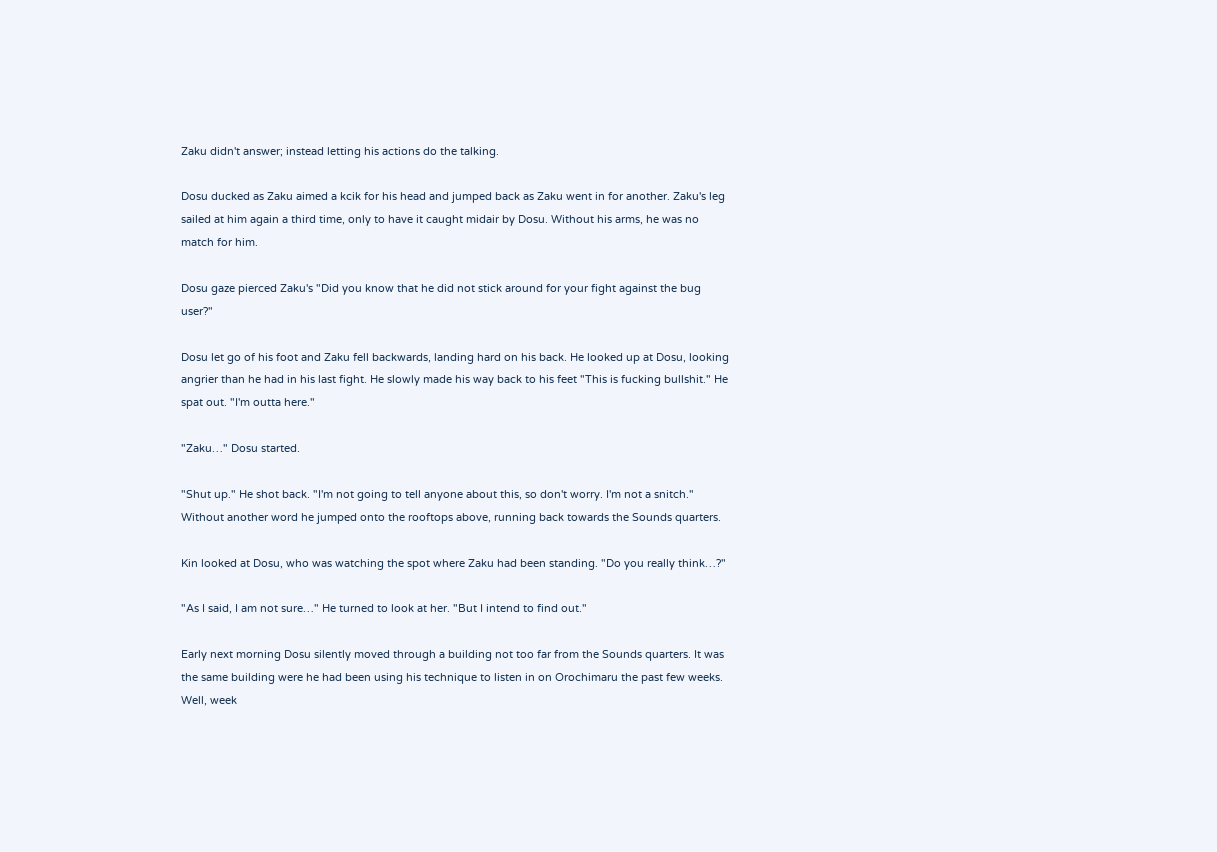Zaku didn't answer; instead letting his actions do the talking.

Dosu ducked as Zaku aimed a kcik for his head and jumped back as Zaku went in for another. Zaku's leg sailed at him again a third time, only to have it caught midair by Dosu. Without his arms, he was no match for him.

Dosu gaze pierced Zaku's "Did you know that he did not stick around for your fight against the bug user?"

Dosu let go of his foot and Zaku fell backwards, landing hard on his back. He looked up at Dosu, looking angrier than he had in his last fight. He slowly made his way back to his feet "This is fucking bullshit." He spat out. "I'm outta here."

"Zaku…" Dosu started.

"Shut up." He shot back. "I'm not going to tell anyone about this, so don't worry. I'm not a snitch." Without another word he jumped onto the rooftops above, running back towards the Sounds quarters.

Kin looked at Dosu, who was watching the spot where Zaku had been standing. "Do you really think…?"

"As I said, I am not sure…" He turned to look at her. "But I intend to find out."

Early next morning Dosu silently moved through a building not too far from the Sounds quarters. It was the same building were he had been using his technique to listen in on Orochimaru the past few weeks. Well, week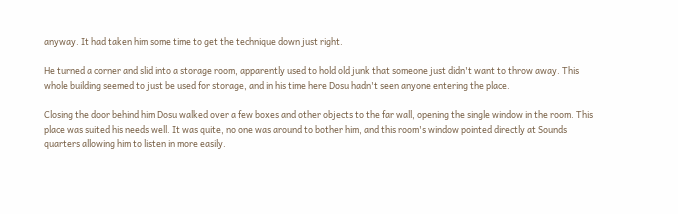anyway. It had taken him some time to get the technique down just right.

He turned a corner and slid into a storage room, apparently used to hold old junk that someone just didn't want to throw away. This whole building seemed to just be used for storage, and in his time here Dosu hadn't seen anyone entering the place.

Closing the door behind him Dosu walked over a few boxes and other objects to the far wall, opening the single window in the room. This place was suited his needs well. It was quite, no one was around to bother him, and this room's window pointed directly at Sounds quarters allowing him to listen in more easily.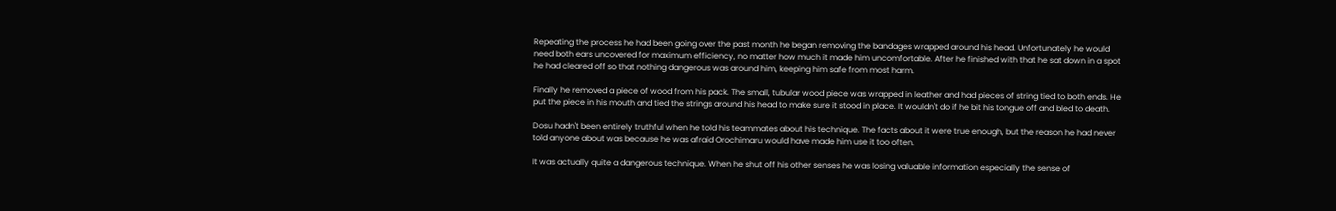Repeating the process he had been going over the past month he began removing the bandages wrapped around his head. Unfortunately he would need both ears uncovered for maximum efficiency, no matter how much it made him uncomfortable. After he finished with that he sat down in a spot he had cleared off so that nothing dangerous was around him, keeping him safe from most harm.

Finally he removed a piece of wood from his pack. The small, tubular wood piece was wrapped in leather and had pieces of string tied to both ends. He put the piece in his mouth and tied the strings around his head to make sure it stood in place. It wouldn't do if he bit his tongue off and bled to death.

Dosu hadn't been entirely truthful when he told his teammates about his technique. The facts about it were true enough, but the reason he had never told anyone about was because he was afraid Orochimaru would have made him use it too often.

It was actually quite a dangerous technique. When he shut off his other senses he was losing valuable information especially the sense of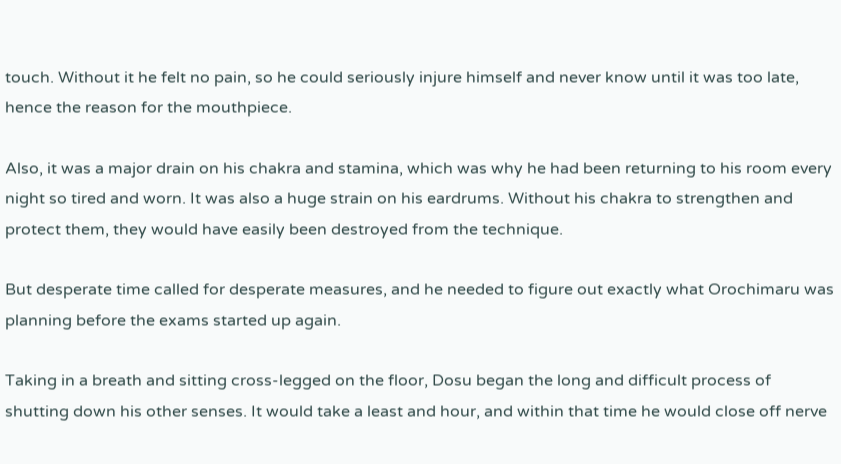touch. Without it he felt no pain, so he could seriously injure himself and never know until it was too late, hence the reason for the mouthpiece.

Also, it was a major drain on his chakra and stamina, which was why he had been returning to his room every night so tired and worn. It was also a huge strain on his eardrums. Without his chakra to strengthen and protect them, they would have easily been destroyed from the technique.

But desperate time called for desperate measures, and he needed to figure out exactly what Orochimaru was planning before the exams started up again.

Taking in a breath and sitting cross-legged on the floor, Dosu began the long and difficult process of shutting down his other senses. It would take a least and hour, and within that time he would close off nerve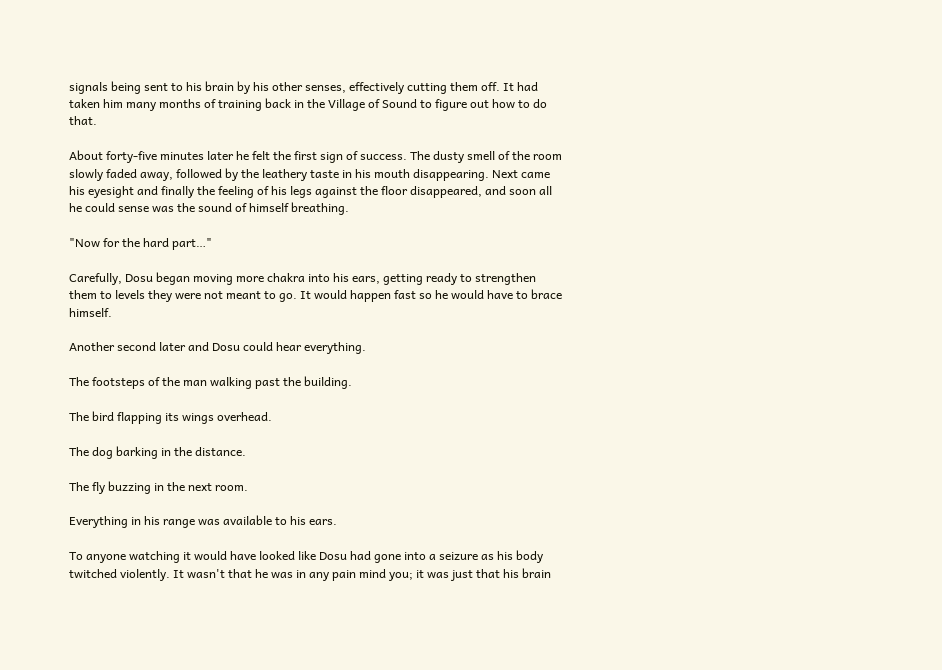signals being sent to his brain by his other senses, effectively cutting them off. It had taken him many months of training back in the Village of Sound to figure out how to do that.

About forty-five minutes later he felt the first sign of success. The dusty smell of the room slowly faded away, followed by the leathery taste in his mouth disappearing. Next came his eyesight and finally the feeling of his legs against the floor disappeared, and soon all he could sense was the sound of himself breathing.

"Now for the hard part…"

Carefully, Dosu began moving more chakra into his ears, getting ready to strengthen them to levels they were not meant to go. It would happen fast so he would have to brace himself.

Another second later and Dosu could hear everything.

The footsteps of the man walking past the building.

The bird flapping its wings overhead.

The dog barking in the distance.

The fly buzzing in the next room.

Everything in his range was available to his ears.

To anyone watching it would have looked like Dosu had gone into a seizure as his body twitched violently. It wasn't that he was in any pain mind you; it was just that his brain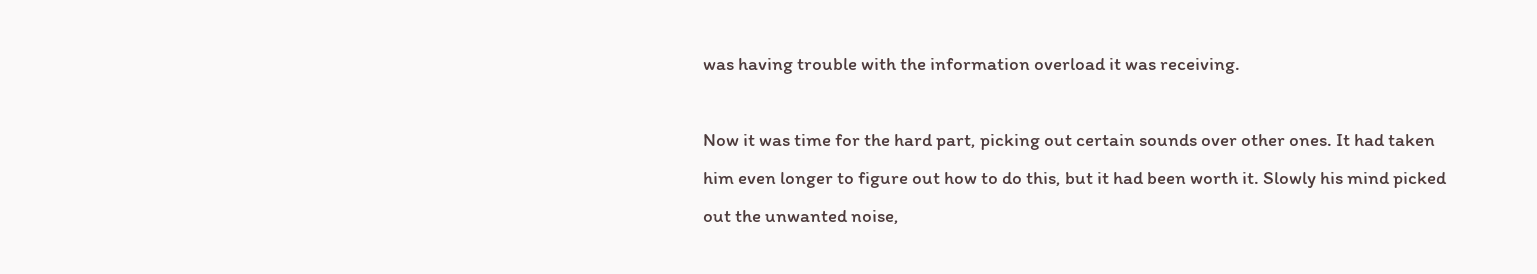was having trouble with the information overload it was receiving.

Now it was time for the hard part, picking out certain sounds over other ones. It had taken him even longer to figure out how to do this, but it had been worth it. Slowly his mind picked out the unwanted noise,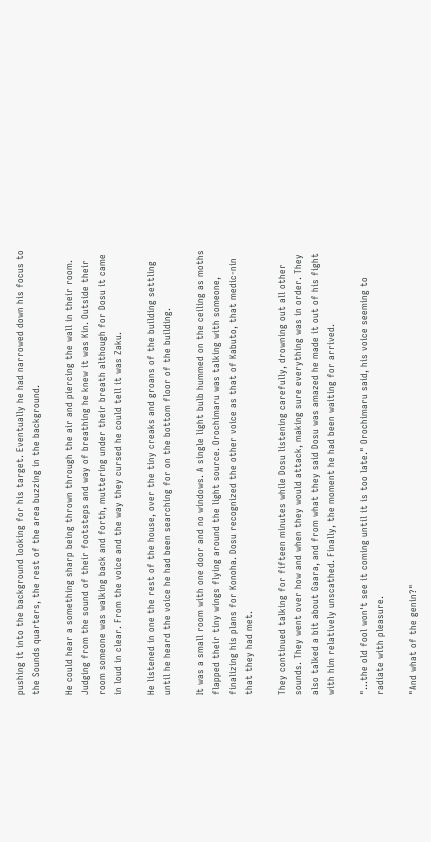pushing it into the background looking for his target. Eventually he had narrowed down his focus to the Sounds quarters, the rest of the area buzzing in the background.

He could hear a something sharp being thrown through the air and piercing the wall in their room. Judging from the sound of their footsteps and way of breathing he knew it was Kin. Outside their room someone was walking back and forth, muttering under their breath although for Dosu it came in loud in clear. From the voice and the way they cursed he could tell it was Zaku.

He listened in one the rest of the house, over the tiny creaks and groans of the building settling until he heard the voice he had been searching for on the bottom floor of the building.

It was a small room with one door and no windows. A single light bulb hummed on the ceiling as moths flapped their tiny wings flying around the light source. Orochimaru was talking with someone, finalizing his plans for Konoha. Dosu recognized the other voice as that of Kabuto, that medic-nin that they had met.

They continued talking for fifteen minutes while Dosu listening carefully, drowning out all other sounds. They went over how and when they would attack, making sure everything was in order. They also talked a bit about Gaara, and from what they said Dosu was amazed he made it out of his fight with him relatively unscathed. Finally, the moment he had been waiting for arrived.

"...the old fool won't see it coming until it is too late." Orochimaru said, his voice seeming to radiate with pleasure.

"And what of the genin?"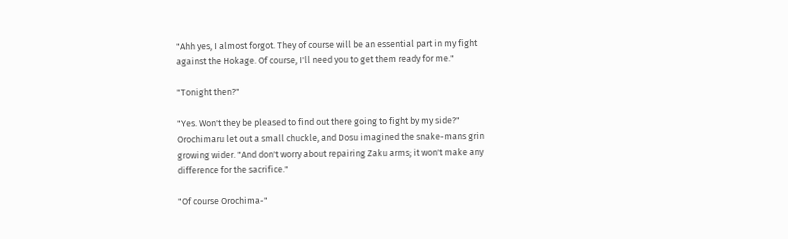"Ahh yes, I almost forgot. They of course will be an essential part in my fight against the Hokage. Of course, I'll need you to get them ready for me."

"Tonight then?"

"Yes. Won't they be pleased to find out there going to fight by my side?" Orochimaru let out a small chuckle, and Dosu imagined the snake-mans grin growing wider. "And don't worry about repairing Zaku arms; it won't make any difference for the sacrifice."

"Of course Orochima-"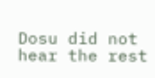Dosu did not hear the rest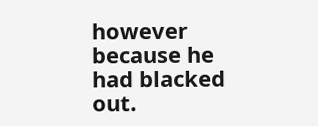however because he had blacked out.